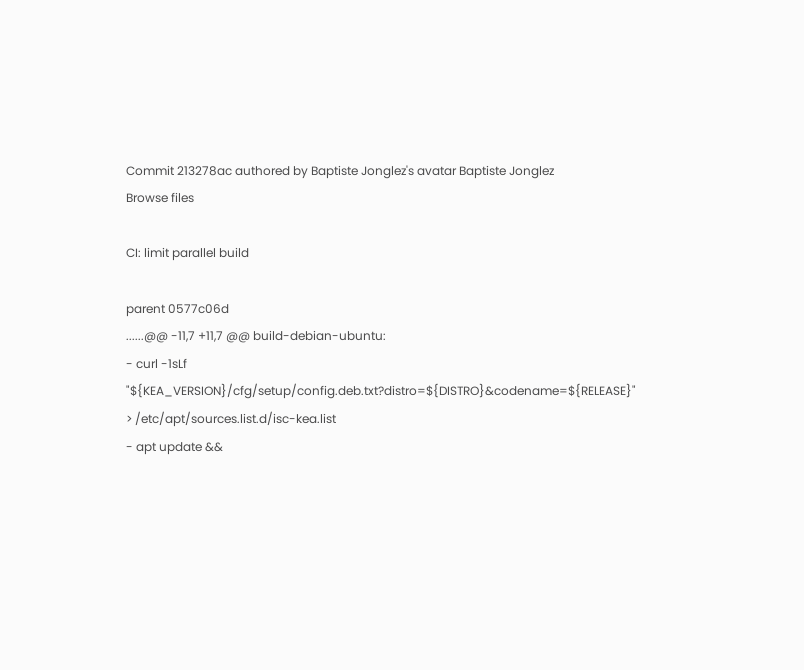Commit 213278ac authored by Baptiste Jonglez's avatar Baptiste Jonglez
Browse files

CI: limit parallel build

parent 0577c06d
......@@ -11,7 +11,7 @@ build-debian-ubuntu:
- curl -1sLf "${KEA_VERSION}/cfg/setup/config.deb.txt?distro=${DISTRO}&codename=${RELEASE}" > /etc/apt/sources.list.d/isc-kea.list
- apt update &&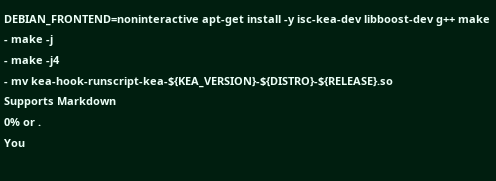DEBIAN_FRONTEND=noninteractive apt-get install -y isc-kea-dev libboost-dev g++ make
- make -j
- make -j4
- mv kea-hook-runscript-kea-${KEA_VERSION}-${DISTRO}-${RELEASE}.so
Supports Markdown
0% or .
You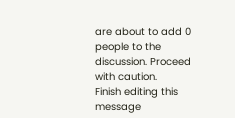are about to add 0 people to the discussion. Proceed with caution.
Finish editing this message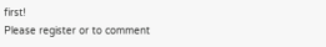first!
Please register or to comment